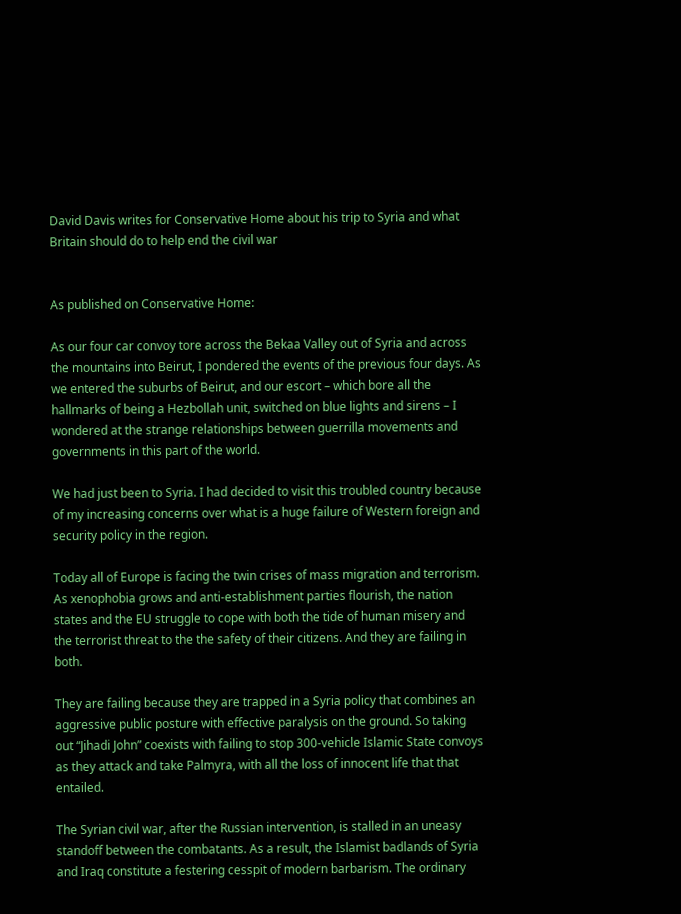David Davis writes for Conservative Home about his trip to Syria and what Britain should do to help end the civil war


As published on Conservative Home:

As our four car convoy tore across the Bekaa Valley out of Syria and across the mountains into Beirut, I pondered the events of the previous four days. As we entered the suburbs of Beirut, and our escort – which bore all the hallmarks of being a Hezbollah unit, switched on blue lights and sirens – I wondered at the strange relationships between guerrilla movements and governments in this part of the world.

We had just been to Syria. I had decided to visit this troubled country because of my increasing concerns over what is a huge failure of Western foreign and security policy in the region.

Today all of Europe is facing the twin crises of mass migration and terrorism. As xenophobia grows and anti-establishment parties flourish, the nation states and the EU struggle to cope with both the tide of human misery and the terrorist threat to the the safety of their citizens. And they are failing in both.

They are failing because they are trapped in a Syria policy that combines an aggressive public posture with effective paralysis on the ground. So taking out “Jihadi John” coexists with failing to stop 300-vehicle Islamic State convoys as they attack and take Palmyra, with all the loss of innocent life that that entailed.

The Syrian civil war, after the Russian intervention, is stalled in an uneasy standoff between the combatants. As a result, the Islamist badlands of Syria and Iraq constitute a festering cesspit of modern barbarism. The ordinary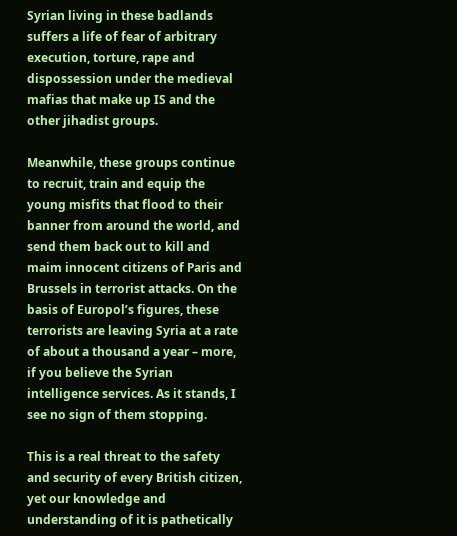Syrian living in these badlands suffers a life of fear of arbitrary execution, torture, rape and dispossession under the medieval mafias that make up IS and the other jihadist groups.

Meanwhile, these groups continue to recruit, train and equip the young misfits that flood to their banner from around the world, and send them back out to kill and maim innocent citizens of Paris and Brussels in terrorist attacks. On the basis of Europol’s figures, these terrorists are leaving Syria at a rate of about a thousand a year – more, if you believe the Syrian intelligence services. As it stands, I see no sign of them stopping.

This is a real threat to the safety and security of every British citizen, yet our knowledge and understanding of it is pathetically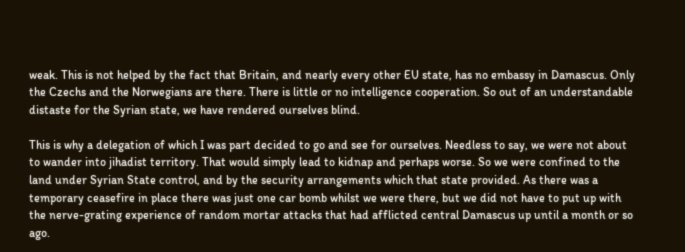weak. This is not helped by the fact that Britain, and nearly every other EU state, has no embassy in Damascus. Only the Czechs and the Norwegians are there. There is little or no intelligence cooperation. So out of an understandable distaste for the Syrian state, we have rendered ourselves blind.

This is why a delegation of which I was part decided to go and see for ourselves. Needless to say, we were not about to wander into jihadist territory. That would simply lead to kidnap and perhaps worse. So we were confined to the land under Syrian State control, and by the security arrangements which that state provided. As there was a temporary ceasefire in place there was just one car bomb whilst we were there, but we did not have to put up with the nerve-grating experience of random mortar attacks that had afflicted central Damascus up until a month or so ago.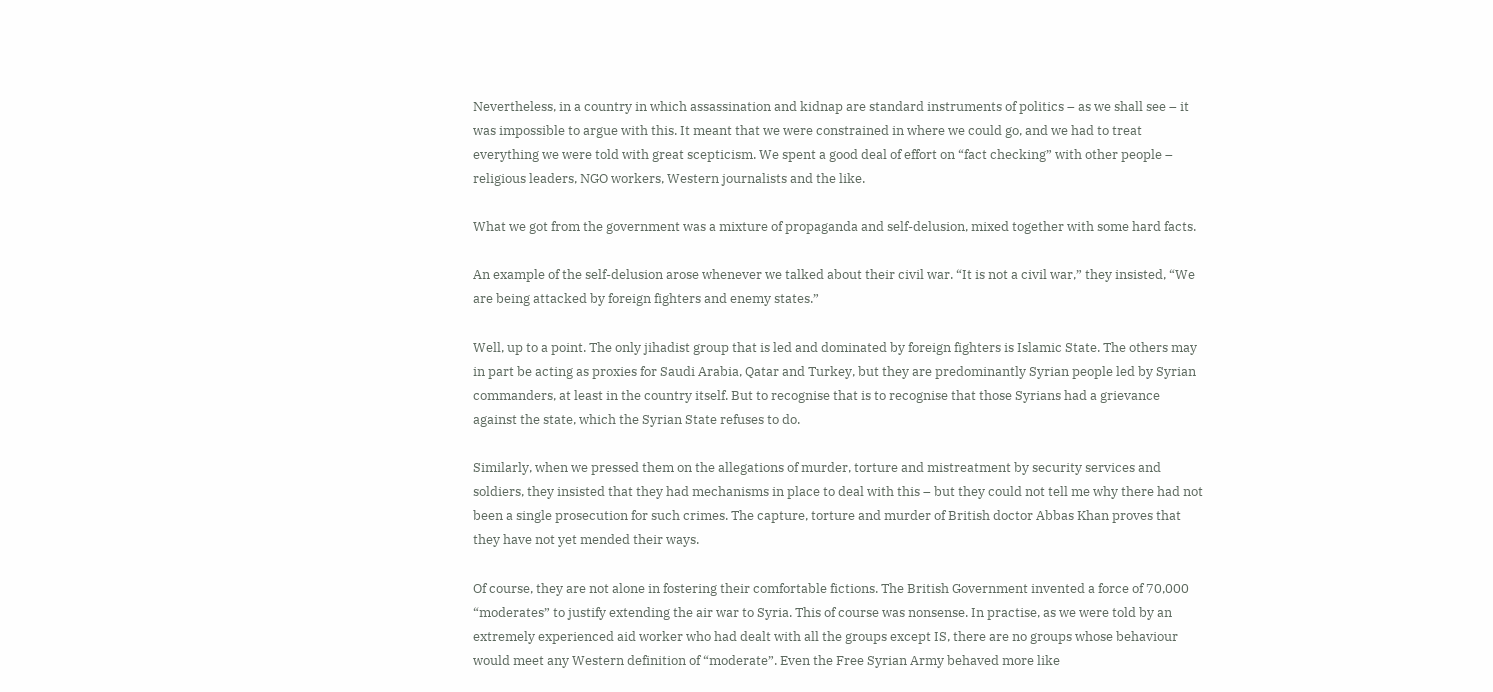Nevertheless, in a country in which assassination and kidnap are standard instruments of politics – as we shall see – it was impossible to argue with this. It meant that we were constrained in where we could go, and we had to treat everything we were told with great scepticism. We spent a good deal of effort on “fact checking” with other people – religious leaders, NGO workers, Western journalists and the like.

What we got from the government was a mixture of propaganda and self-delusion, mixed together with some hard facts.

An example of the self-delusion arose whenever we talked about their civil war. “It is not a civil war,” they insisted, “We are being attacked by foreign fighters and enemy states.”

Well, up to a point. The only jihadist group that is led and dominated by foreign fighters is Islamic State. The others may in part be acting as proxies for Saudi Arabia, Qatar and Turkey, but they are predominantly Syrian people led by Syrian commanders, at least in the country itself. But to recognise that is to recognise that those Syrians had a grievance against the state, which the Syrian State refuses to do.

Similarly, when we pressed them on the allegations of murder, torture and mistreatment by security services and soldiers, they insisted that they had mechanisms in place to deal with this – but they could not tell me why there had not been a single prosecution for such crimes. The capture, torture and murder of British doctor Abbas Khan proves that they have not yet mended their ways.

Of course, they are not alone in fostering their comfortable fictions. The British Government invented a force of 70,000 “moderates” to justify extending the air war to Syria. This of course was nonsense. In practise, as we were told by an extremely experienced aid worker who had dealt with all the groups except IS, there are no groups whose behaviour would meet any Western definition of “moderate”. Even the Free Syrian Army behaved more like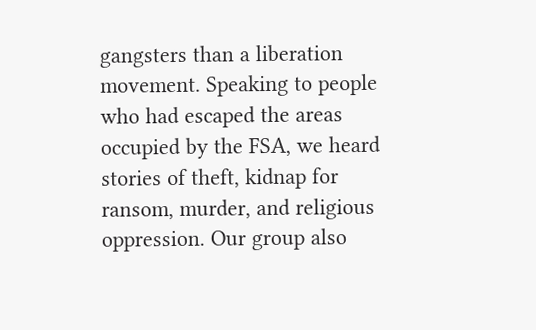gangsters than a liberation movement. Speaking to people who had escaped the areas occupied by the FSA, we heard stories of theft, kidnap for ransom, murder, and religious oppression. Our group also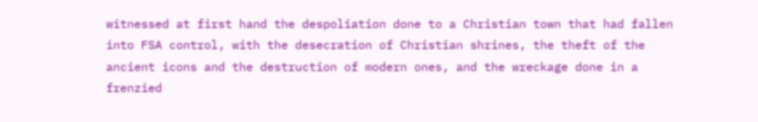witnessed at first hand the despoliation done to a Christian town that had fallen into FSA control, with the desecration of Christian shrines, the theft of the ancient icons and the destruction of modern ones, and the wreckage done in a frenzied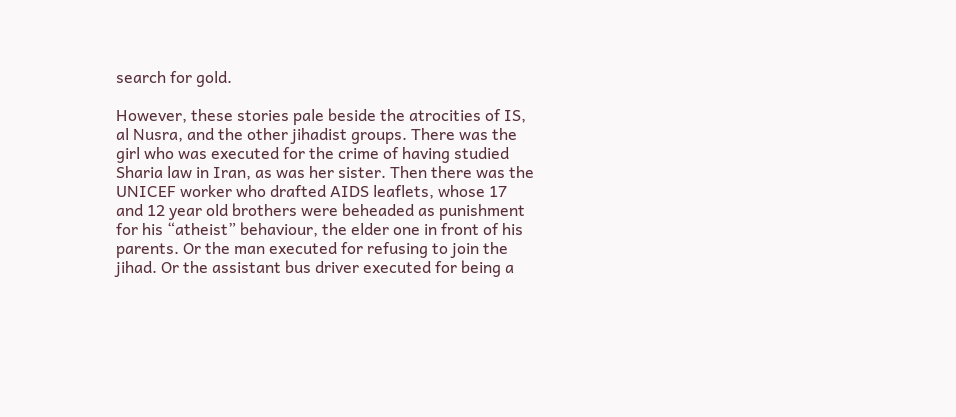search for gold.

However, these stories pale beside the atrocities of IS, al Nusra, and the other jihadist groups. There was the girl who was executed for the crime of having studied Sharia law in Iran, as was her sister. Then there was the UNICEF worker who drafted AIDS leaflets, whose 17 and 12 year old brothers were beheaded as punishment for his “atheist” behaviour, the elder one in front of his parents. Or the man executed for refusing to join the jihad. Or the assistant bus driver executed for being a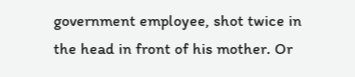government employee, shot twice in the head in front of his mother. Or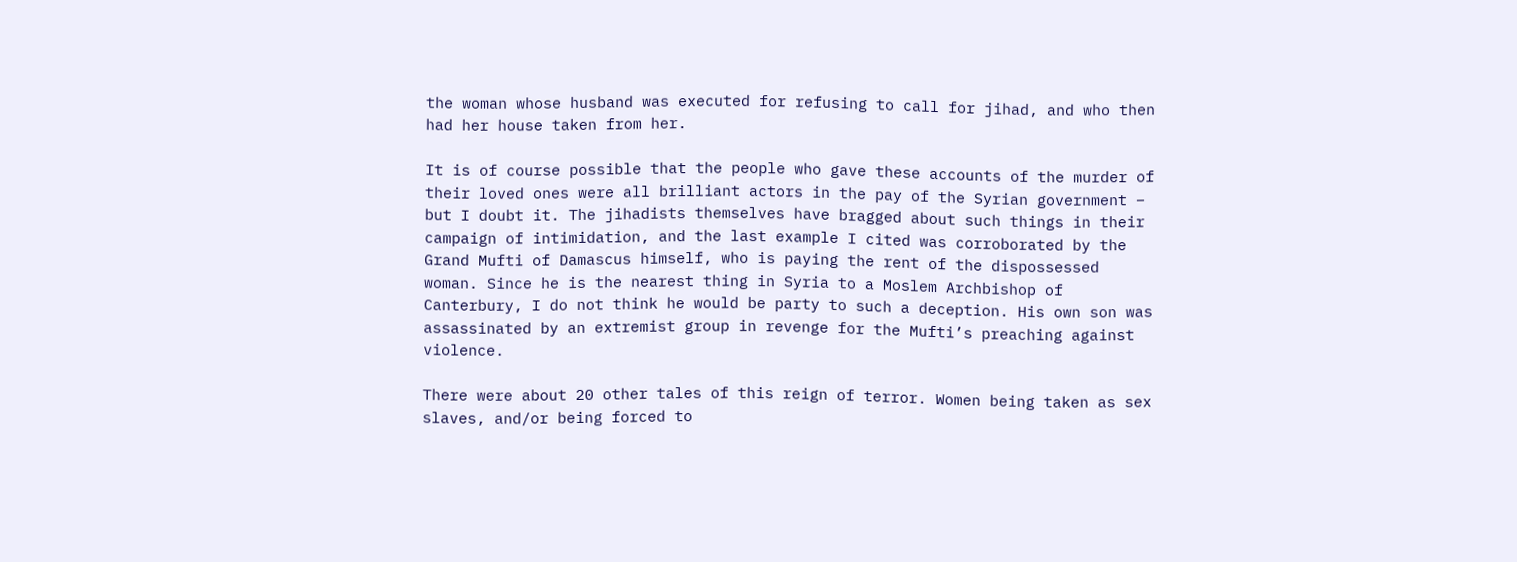the woman whose husband was executed for refusing to call for jihad, and who then had her house taken from her.

It is of course possible that the people who gave these accounts of the murder of their loved ones were all brilliant actors in the pay of the Syrian government – but I doubt it. The jihadists themselves have bragged about such things in their campaign of intimidation, and the last example I cited was corroborated by the Grand Mufti of Damascus himself, who is paying the rent of the dispossessed woman. Since he is the nearest thing in Syria to a Moslem Archbishop of Canterbury, I do not think he would be party to such a deception. His own son was assassinated by an extremist group in revenge for the Mufti’s preaching against violence.

There were about 20 other tales of this reign of terror. Women being taken as sex slaves, and/or being forced to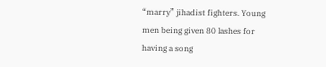“marry” jihadist fighters. Young men being given 80 lashes for having a song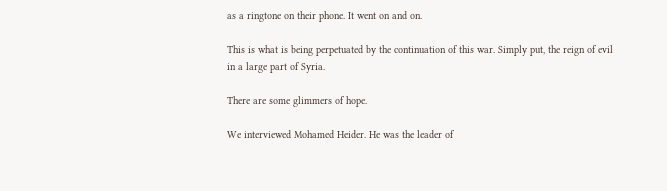as a ringtone on their phone. It went on and on.

This is what is being perpetuated by the continuation of this war. Simply put, the reign of evil in a large part of Syria.

There are some glimmers of hope.

We interviewed Mohamed Heider. He was the leader of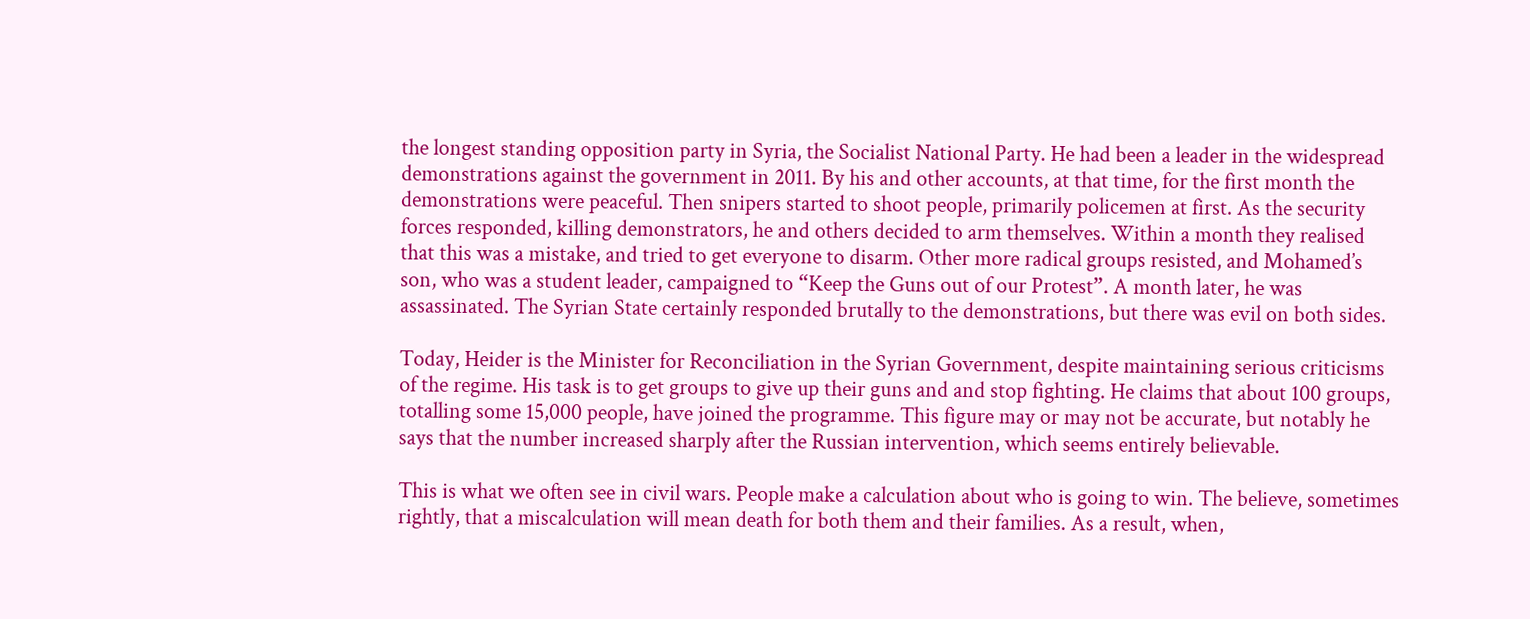the longest standing opposition party in Syria, the Socialist National Party. He had been a leader in the widespread demonstrations against the government in 2011. By his and other accounts, at that time, for the first month the demonstrations were peaceful. Then snipers started to shoot people, primarily policemen at first. As the security forces responded, killing demonstrators, he and others decided to arm themselves. Within a month they realised that this was a mistake, and tried to get everyone to disarm. Other more radical groups resisted, and Mohamed’s son, who was a student leader, campaigned to “Keep the Guns out of our Protest”. A month later, he was assassinated. The Syrian State certainly responded brutally to the demonstrations, but there was evil on both sides.

Today, Heider is the Minister for Reconciliation in the Syrian Government, despite maintaining serious criticisms of the regime. His task is to get groups to give up their guns and and stop fighting. He claims that about 100 groups, totalling some 15,000 people, have joined the programme. This figure may or may not be accurate, but notably he says that the number increased sharply after the Russian intervention, which seems entirely believable.

This is what we often see in civil wars. People make a calculation about who is going to win. The believe, sometimes rightly, that a miscalculation will mean death for both them and their families. As a result, when,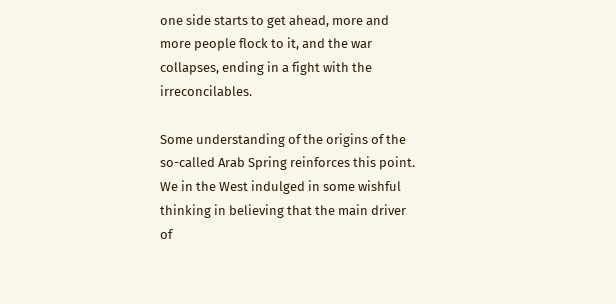one side starts to get ahead, more and more people flock to it, and the war collapses, ending in a fight with the irreconcilables.

Some understanding of the origins of the so-called Arab Spring reinforces this point. We in the West indulged in some wishful thinking in believing that the main driver of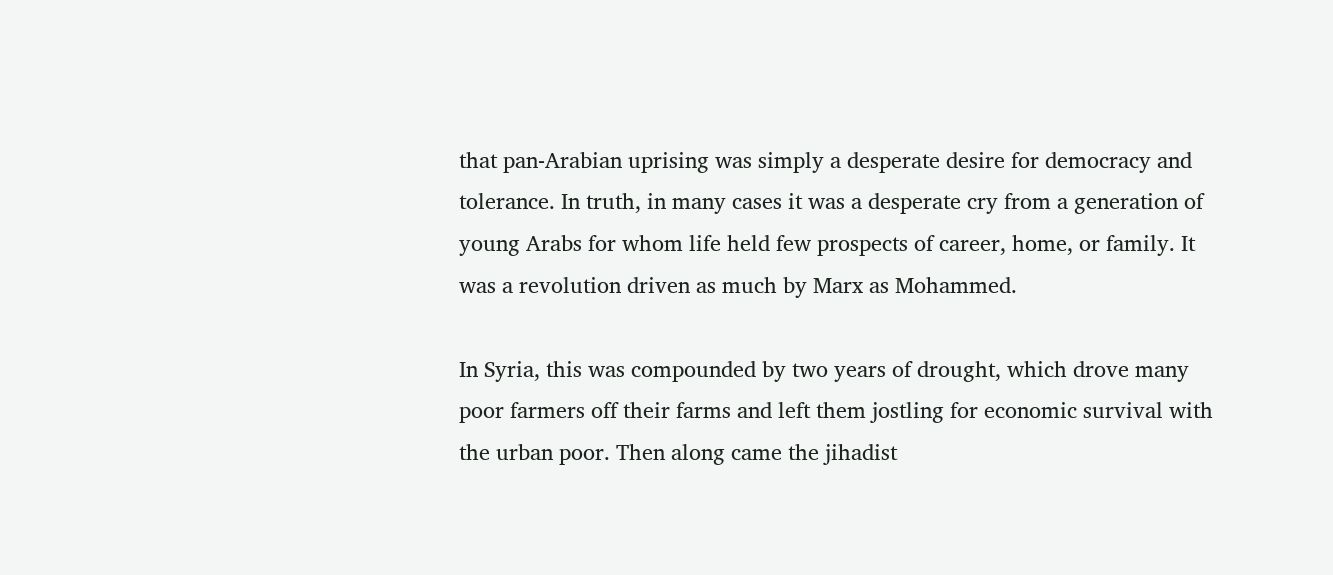that pan-Arabian uprising was simply a desperate desire for democracy and tolerance. In truth, in many cases it was a desperate cry from a generation of young Arabs for whom life held few prospects of career, home, or family. It was a revolution driven as much by Marx as Mohammed.

In Syria, this was compounded by two years of drought, which drove many poor farmers off their farms and left them jostling for economic survival with the urban poor. Then along came the jihadist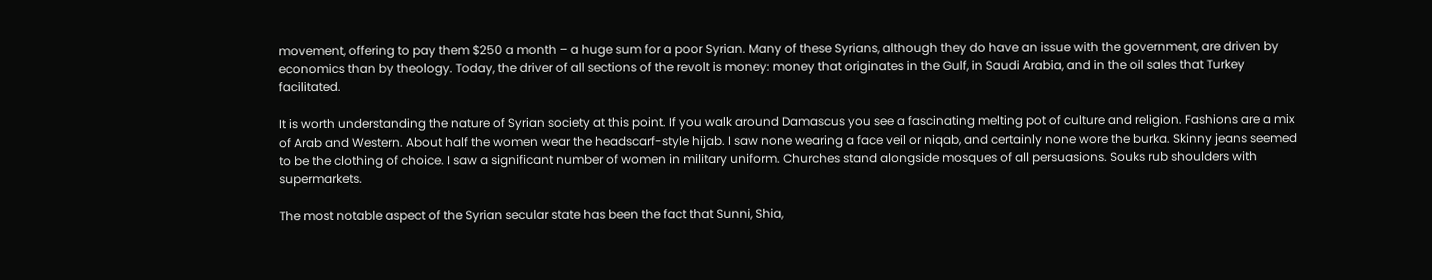movement, offering to pay them $250 a month – a huge sum for a poor Syrian. Many of these Syrians, although they do have an issue with the government, are driven by economics than by theology. Today, the driver of all sections of the revolt is money: money that originates in the Gulf, in Saudi Arabia, and in the oil sales that Turkey facilitated.

It is worth understanding the nature of Syrian society at this point. If you walk around Damascus you see a fascinating melting pot of culture and religion. Fashions are a mix of Arab and Western. About half the women wear the headscarf-style hijab. I saw none wearing a face veil or niqab, and certainly none wore the burka. Skinny jeans seemed to be the clothing of choice. I saw a significant number of women in military uniform. Churches stand alongside mosques of all persuasions. Souks rub shoulders with supermarkets.

The most notable aspect of the Syrian secular state has been the fact that Sunni, Shia,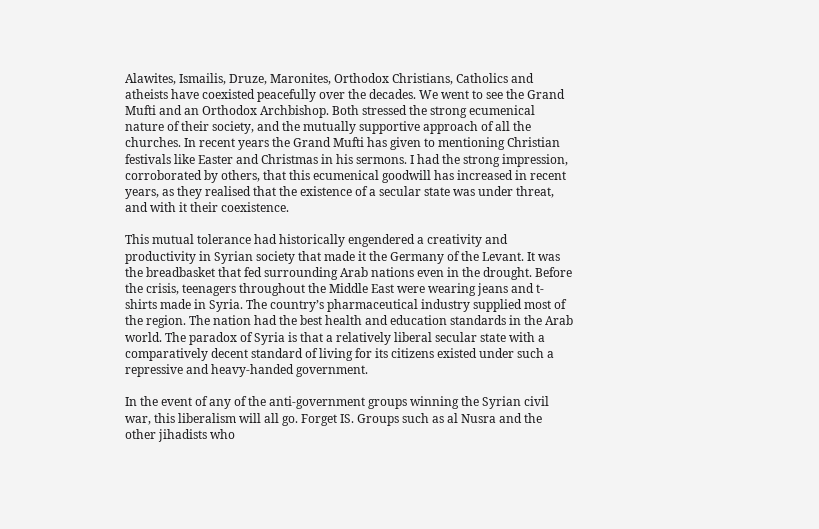Alawites, Ismailis, Druze, Maronites, Orthodox Christians, Catholics and atheists have coexisted peacefully over the decades. We went to see the Grand Mufti and an Orthodox Archbishop. Both stressed the strong ecumenical nature of their society, and the mutually supportive approach of all the churches. In recent years the Grand Mufti has given to mentioning Christian festivals like Easter and Christmas in his sermons. I had the strong impression, corroborated by others, that this ecumenical goodwill has increased in recent years, as they realised that the existence of a secular state was under threat, and with it their coexistence.

This mutual tolerance had historically engendered a creativity and productivity in Syrian society that made it the Germany of the Levant. It was the breadbasket that fed surrounding Arab nations even in the drought. Before the crisis, teenagers throughout the Middle East were wearing jeans and t-shirts made in Syria. The country’s pharmaceutical industry supplied most of the region. The nation had the best health and education standards in the Arab world. The paradox of Syria is that a relatively liberal secular state with a comparatively decent standard of living for its citizens existed under such a repressive and heavy-handed government.

In the event of any of the anti-government groups winning the Syrian civil war, this liberalism will all go. Forget IS. Groups such as al Nusra and the other jihadists who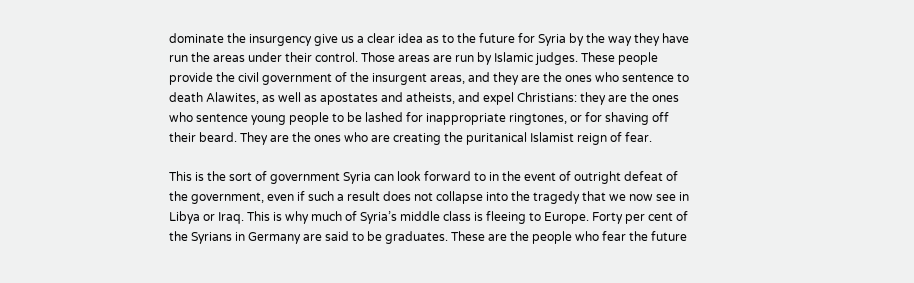dominate the insurgency give us a clear idea as to the future for Syria by the way they have run the areas under their control. Those areas are run by Islamic judges. These people provide the civil government of the insurgent areas, and they are the ones who sentence to death Alawites, as well as apostates and atheists, and expel Christians: they are the ones who sentence young people to be lashed for inappropriate ringtones, or for shaving off their beard. They are the ones who are creating the puritanical Islamist reign of fear.

This is the sort of government Syria can look forward to in the event of outright defeat of the government, even if such a result does not collapse into the tragedy that we now see in Libya or Iraq. This is why much of Syria’s middle class is fleeing to Europe. Forty per cent of the Syrians in Germany are said to be graduates. These are the people who fear the future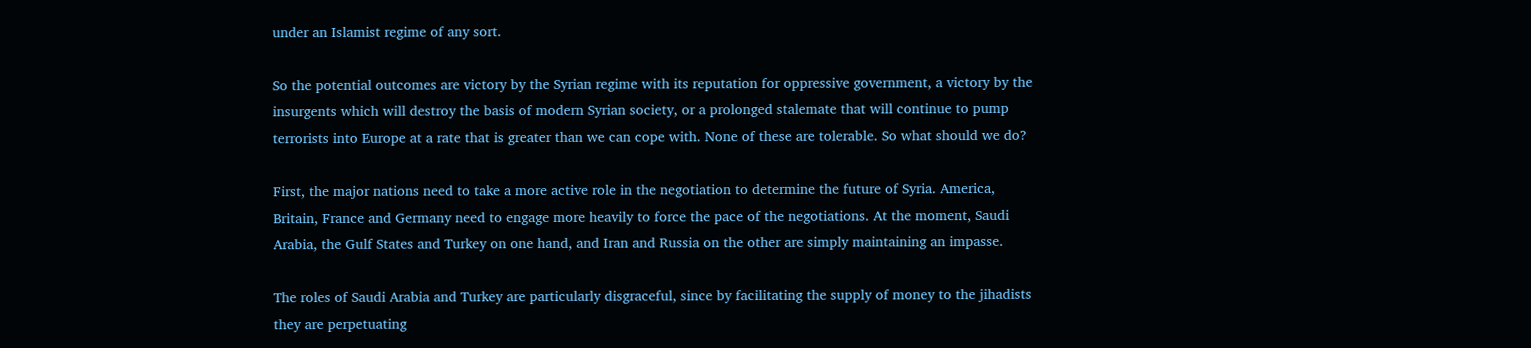under an Islamist regime of any sort.

So the potential outcomes are victory by the Syrian regime with its reputation for oppressive government, a victory by the insurgents which will destroy the basis of modern Syrian society, or a prolonged stalemate that will continue to pump terrorists into Europe at a rate that is greater than we can cope with. None of these are tolerable. So what should we do?

First, the major nations need to take a more active role in the negotiation to determine the future of Syria. America, Britain, France and Germany need to engage more heavily to force the pace of the negotiations. At the moment, Saudi Arabia, the Gulf States and Turkey on one hand, and Iran and Russia on the other are simply maintaining an impasse.

The roles of Saudi Arabia and Turkey are particularly disgraceful, since by facilitating the supply of money to the jihadists they are perpetuating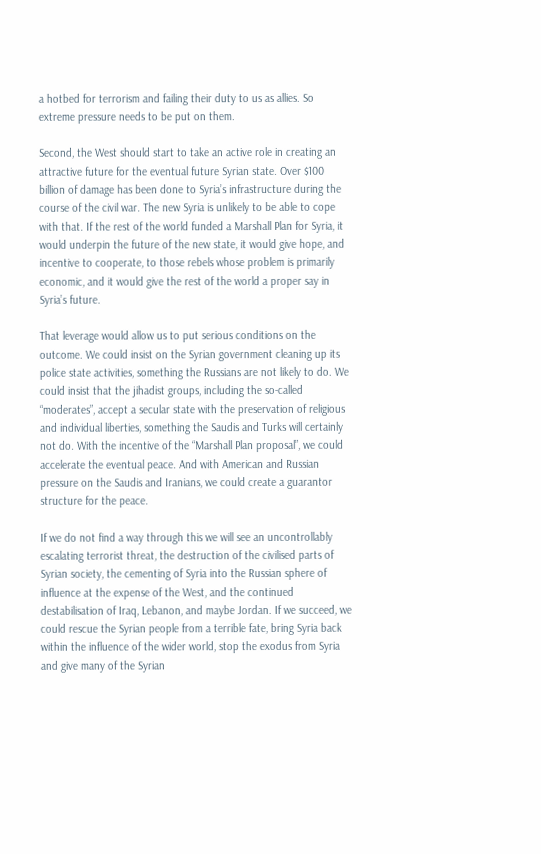a hotbed for terrorism and failing their duty to us as allies. So extreme pressure needs to be put on them.

Second, the West should start to take an active role in creating an attractive future for the eventual future Syrian state. Over $100 billion of damage has been done to Syria’s infrastructure during the course of the civil war. The new Syria is unlikely to be able to cope with that. If the rest of the world funded a Marshall Plan for Syria, it would underpin the future of the new state, it would give hope, and incentive to cooperate, to those rebels whose problem is primarily economic, and it would give the rest of the world a proper say in Syria’s future.

That leverage would allow us to put serious conditions on the outcome. We could insist on the Syrian government cleaning up its police state activities, something the Russians are not likely to do. We could insist that the jihadist groups, including the so-called “moderates”, accept a secular state with the preservation of religious and individual liberties, something the Saudis and Turks will certainly not do. With the incentive of the “Marshall Plan proposal”, we could accelerate the eventual peace. And with American and Russian pressure on the Saudis and Iranians, we could create a guarantor structure for the peace.

If we do not find a way through this we will see an uncontrollably escalating terrorist threat, the destruction of the civilised parts of Syrian society, the cementing of Syria into the Russian sphere of influence at the expense of the West, and the continued destabilisation of Iraq, Lebanon, and maybe Jordan. If we succeed, we could rescue the Syrian people from a terrible fate, bring Syria back within the influence of the wider world, stop the exodus from Syria and give many of the Syrian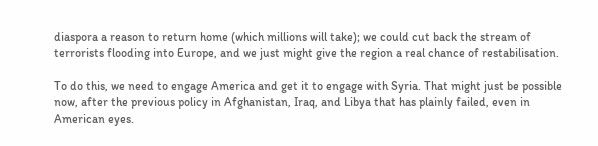diaspora a reason to return home (which millions will take); we could cut back the stream of terrorists flooding into Europe, and we just might give the region a real chance of restabilisation.

To do this, we need to engage America and get it to engage with Syria. That might just be possible now, after the previous policy in Afghanistan, Iraq, and Libya that has plainly failed, even in American eyes.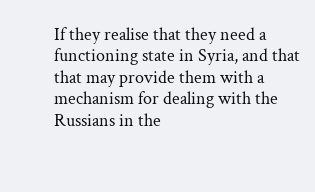If they realise that they need a functioning state in Syria, and that that may provide them with a mechanism for dealing with the Russians in the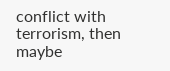conflict with terrorism, then maybe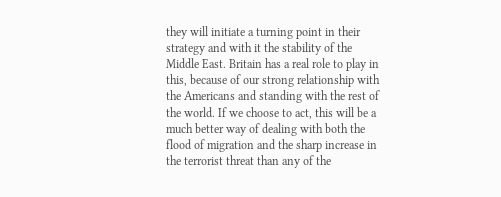they will initiate a turning point in their strategy and with it the stability of the Middle East. Britain has a real role to play in this, because of our strong relationship with the Americans and standing with the rest of the world. If we choose to act, this will be a much better way of dealing with both the flood of migration and the sharp increase in the terrorist threat than any of the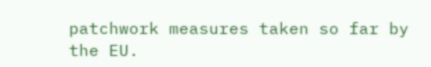patchwork measures taken so far by the EU.